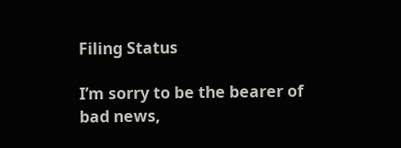Filing Status

I’m sorry to be the bearer of bad news,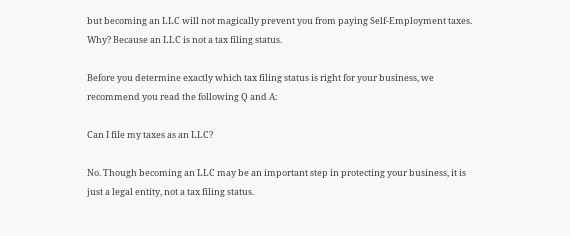but becoming an LLC will not magically prevent you from paying Self-Employment taxes. Why? Because an LLC is not a tax filing status.

Before you determine exactly which tax filing status is right for your business, we recommend you read the following Q and A:

Can I file my taxes as an LLC?

No. Though becoming an LLC may be an important step in protecting your business, it is just a legal entity, not a tax filing status.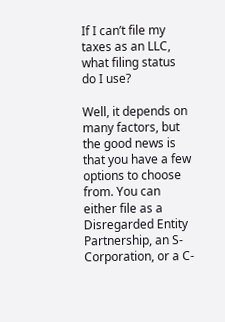If I can’t file my taxes as an LLC, what filing status do I use?

Well, it depends on many factors, but the good news is that you have a few options to choose from. You can either file as a Disregarded Entity Partnership, an S-Corporation, or a C-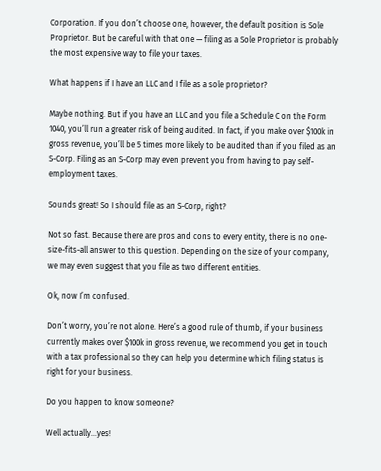Corporation. If you don’t choose one, however, the default position is Sole Proprietor. But be careful with that one — filing as a Sole Proprietor is probably the most expensive way to file your taxes.

What happens if I have an LLC and I file as a sole proprietor?

Maybe nothing. But if you have an LLC and you file a Schedule C on the Form 1040, you’ll run a greater risk of being audited. In fact, if you make over $100k in gross revenue, you’ll be 5 times more likely to be audited than if you filed as an S-Corp. Filing as an S-Corp may even prevent you from having to pay self-employment taxes.

Sounds great! So I should file as an S-Corp, right?

Not so fast. Because there are pros and cons to every entity, there is no one-size-fits-all answer to this question. Depending on the size of your company, we may even suggest that you file as two different entities.

Ok, now I’m confused.

Don’t worry, you’re not alone. Here’s a good rule of thumb, if your business currently makes over $100k in gross revenue, we recommend you get in touch with a tax professional so they can help you determine which filing status is right for your business.

Do you happen to know someone?

Well actually…yes!